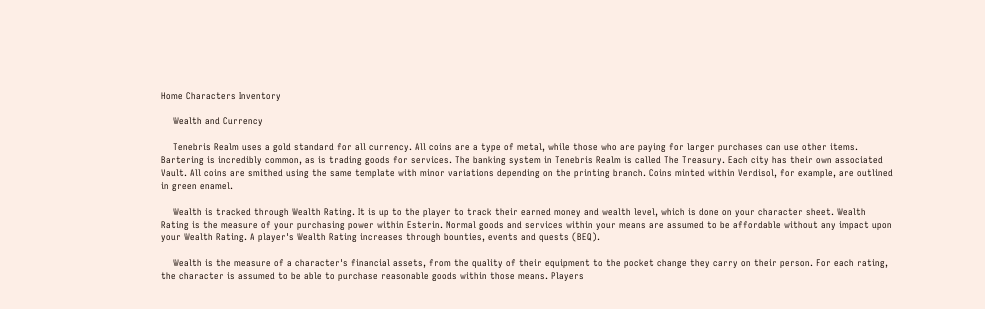Home Characters Inventory

    Wealth and Currency

    Tenebris Realm uses a gold standard for all currency. All coins are a type of metal, while those who are paying for larger purchases can use other items. Bartering is incredibly common, as is trading goods for services. The banking system in Tenebris Realm is called The Treasury. Each city has their own associated Vault. All coins are smithed using the same template with minor variations depending on the printing branch. Coins minted within Verdisol, for example, are outlined in green enamel.

    Wealth is tracked through Wealth Rating. It is up to the player to track their earned money and wealth level, which is done on your character sheet. Wealth Rating is the measure of your purchasing power within Esterin. Normal goods and services within your means are assumed to be affordable without any impact upon your Wealth Rating. A player's Wealth Rating increases through bounties, events and quests (BEQ).

    Wealth is the measure of a character's financial assets, from the quality of their equipment to the pocket change they carry on their person. For each rating, the character is assumed to be able to purchase reasonable goods within those means. Players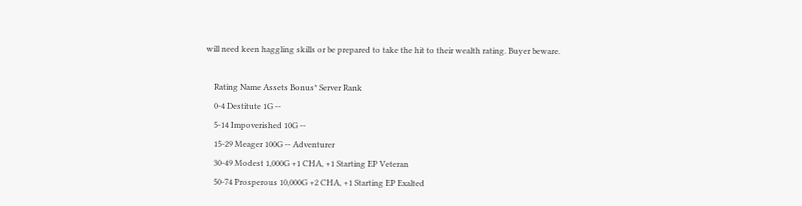will need keen haggling skills or be prepared to take the hit to their wealth rating. Buyer beware.

    Rating Name Assets Bonus* Server Rank
    0-4 Destitute 1G --
    5-14 Impoverished 10G --
    15-29 Meager 100G -- Adventurer
    30-49 Modest 1,000G +1 CHA, +1 Starting EP Veteran
    50-74 Prosperous 10,000G +2 CHA, +1 Starting EP Exalted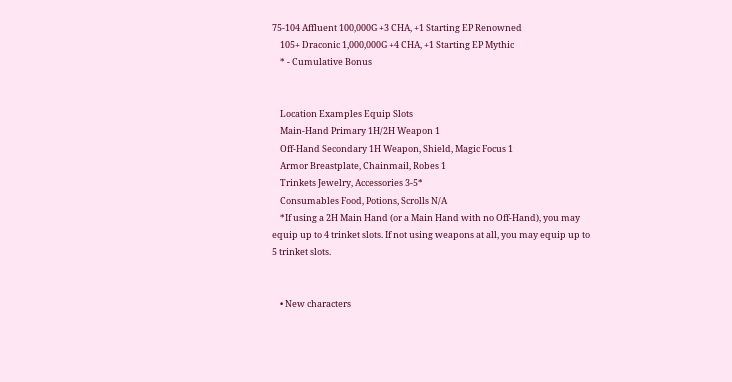75-104 Affluent 100,000G +3 CHA, +1 Starting EP Renowned
    105+ Draconic 1,000,000G +4 CHA, +1 Starting EP Mythic
    * - Cumulative Bonus


    Location Examples Equip Slots
    Main-Hand Primary 1H/2H Weapon 1
    Off-Hand Secondary 1H Weapon, Shield, Magic Focus 1
    Armor Breastplate, Chainmail, Robes 1
    Trinkets Jewelry, Accessories 3-5*
    Consumables Food, Potions, Scrolls N/A
    *If using a 2H Main Hand (or a Main Hand with no Off-Hand), you may equip up to 4 trinket slots. If not using weapons at all, you may equip up to 5 trinket slots.


    • New characters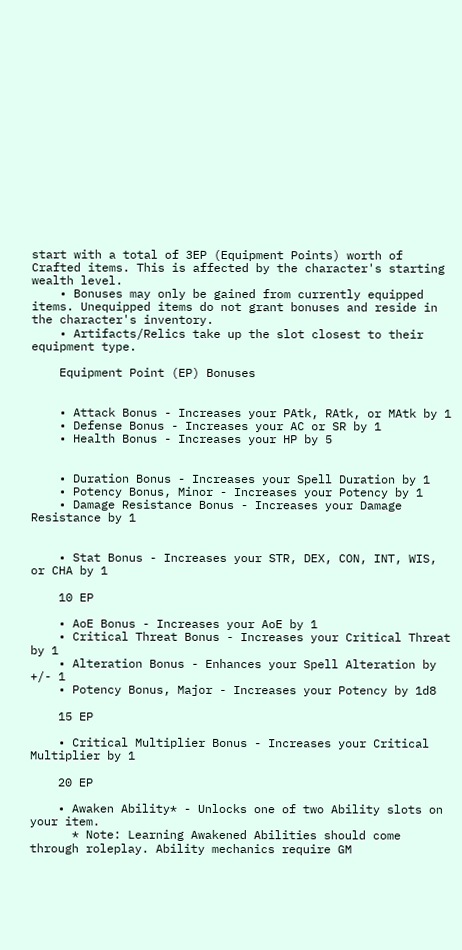start with a total of 3EP (Equipment Points) worth of Crafted items. This is affected by the character's starting wealth level.
    • Bonuses may only be gained from currently equipped items. Unequipped items do not grant bonuses and reside in the character's inventory.
    • Artifacts/Relics take up the slot closest to their equipment type.

    Equipment Point (EP) Bonuses


    • Attack Bonus - Increases your PAtk, RAtk, or MAtk by 1
    • Defense Bonus - Increases your AC or SR by 1
    • Health Bonus - Increases your HP by 5


    • Duration Bonus - Increases your Spell Duration by 1
    • Potency Bonus, Minor - Increases your Potency by 1
    • Damage Resistance Bonus - Increases your Damage Resistance by 1


    • Stat Bonus - Increases your STR, DEX, CON, INT, WIS, or CHA by 1

    10 EP

    • AoE Bonus - Increases your AoE by 1
    • Critical Threat Bonus - Increases your Critical Threat by 1
    • Alteration Bonus - Enhances your Spell Alteration by +/- 1
    • Potency Bonus, Major - Increases your Potency by 1d8

    15 EP

    • Critical Multiplier Bonus - Increases your Critical Multiplier by 1

    20 EP

    • Awaken Ability* - Unlocks one of two Ability slots on your item.
      * Note: Learning Awakened Abilities should come through roleplay. Ability mechanics require GM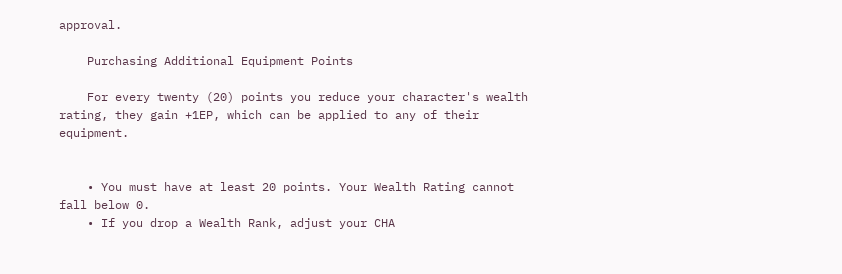approval.

    Purchasing Additional Equipment Points

    For every twenty (20) points you reduce your character's wealth rating, they gain +1EP, which can be applied to any of their equipment.


    • You must have at least 20 points. Your Wealth Rating cannot fall below 0.
    • If you drop a Wealth Rank, adjust your CHA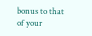bonus to that of your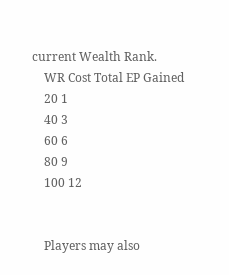current Wealth Rank.
    WR Cost Total EP Gained
    20 1
    40 3
    60 6
    80 9
    100 12


    Players may also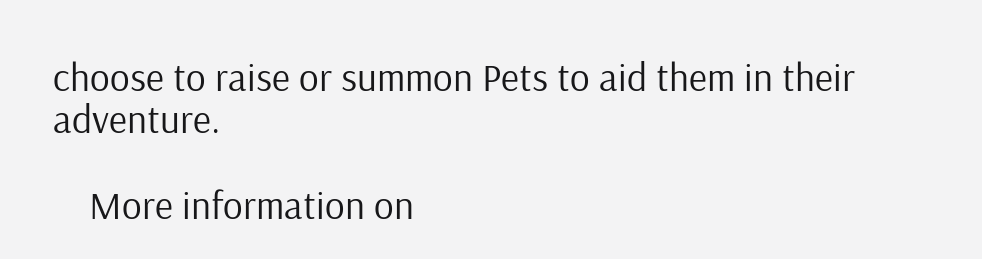choose to raise or summon Pets to aid them in their adventure.

    More information on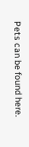Pets can be found here.